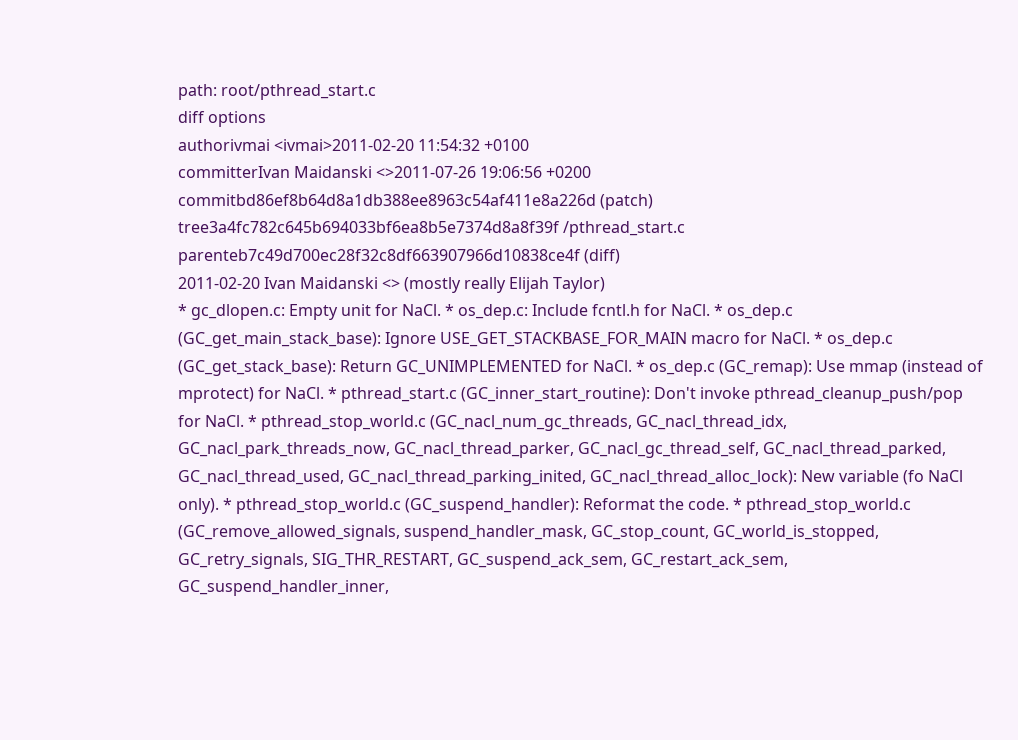path: root/pthread_start.c
diff options
authorivmai <ivmai>2011-02-20 11:54:32 +0100
committerIvan Maidanski <>2011-07-26 19:06:56 +0200
commitbd86ef8b64d8a1db388ee8963c54af411e8a226d (patch)
tree3a4fc782c645b694033bf6ea8b5e7374d8a8f39f /pthread_start.c
parenteb7c49d700ec28f32c8df663907966d10838ce4f (diff)
2011-02-20 Ivan Maidanski <> (mostly really Elijah Taylor)
* gc_dlopen.c: Empty unit for NaCl. * os_dep.c: Include fcntl.h for NaCl. * os_dep.c (GC_get_main_stack_base): Ignore USE_GET_STACKBASE_FOR_MAIN macro for NaCl. * os_dep.c (GC_get_stack_base): Return GC_UNIMPLEMENTED for NaCl. * os_dep.c (GC_remap): Use mmap (instead of mprotect) for NaCl. * pthread_start.c (GC_inner_start_routine): Don't invoke pthread_cleanup_push/pop for NaCl. * pthread_stop_world.c (GC_nacl_num_gc_threads, GC_nacl_thread_idx, GC_nacl_park_threads_now, GC_nacl_thread_parker, GC_nacl_gc_thread_self, GC_nacl_thread_parked, GC_nacl_thread_used, GC_nacl_thread_parking_inited, GC_nacl_thread_alloc_lock): New variable (fo NaCl only). * pthread_stop_world.c (GC_suspend_handler): Reformat the code. * pthread_stop_world.c (GC_remove_allowed_signals, suspend_handler_mask, GC_stop_count, GC_world_is_stopped, GC_retry_signals, SIG_THR_RESTART, GC_suspend_ack_sem, GC_restart_ack_sem, GC_suspend_handler_inner,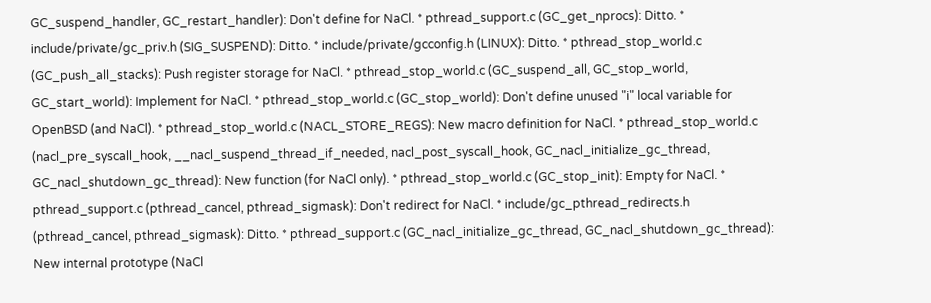GC_suspend_handler, GC_restart_handler): Don't define for NaCl. * pthread_support.c (GC_get_nprocs): Ditto. * include/private/gc_priv.h (SIG_SUSPEND): Ditto. * include/private/gcconfig.h (LINUX): Ditto. * pthread_stop_world.c (GC_push_all_stacks): Push register storage for NaCl. * pthread_stop_world.c (GC_suspend_all, GC_stop_world, GC_start_world): Implement for NaCl. * pthread_stop_world.c (GC_stop_world): Don't define unused "i" local variable for OpenBSD (and NaCl). * pthread_stop_world.c (NACL_STORE_REGS): New macro definition for NaCl. * pthread_stop_world.c (nacl_pre_syscall_hook, __nacl_suspend_thread_if_needed, nacl_post_syscall_hook, GC_nacl_initialize_gc_thread, GC_nacl_shutdown_gc_thread): New function (for NaCl only). * pthread_stop_world.c (GC_stop_init): Empty for NaCl. * pthread_support.c (pthread_cancel, pthread_sigmask): Don't redirect for NaCl. * include/gc_pthread_redirects.h (pthread_cancel, pthread_sigmask): Ditto. * pthread_support.c (GC_nacl_initialize_gc_thread, GC_nacl_shutdown_gc_thread): New internal prototype (NaCl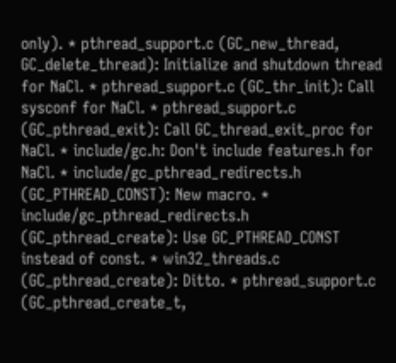only). * pthread_support.c (GC_new_thread, GC_delete_thread): Initialize and shutdown thread for NaCl. * pthread_support.c (GC_thr_init): Call sysconf for NaCl. * pthread_support.c (GC_pthread_exit): Call GC_thread_exit_proc for NaCl. * include/gc.h: Don't include features.h for NaCl. * include/gc_pthread_redirects.h (GC_PTHREAD_CONST): New macro. * include/gc_pthread_redirects.h (GC_pthread_create): Use GC_PTHREAD_CONST instead of const. * win32_threads.c (GC_pthread_create): Ditto. * pthread_support.c (GC_pthread_create_t,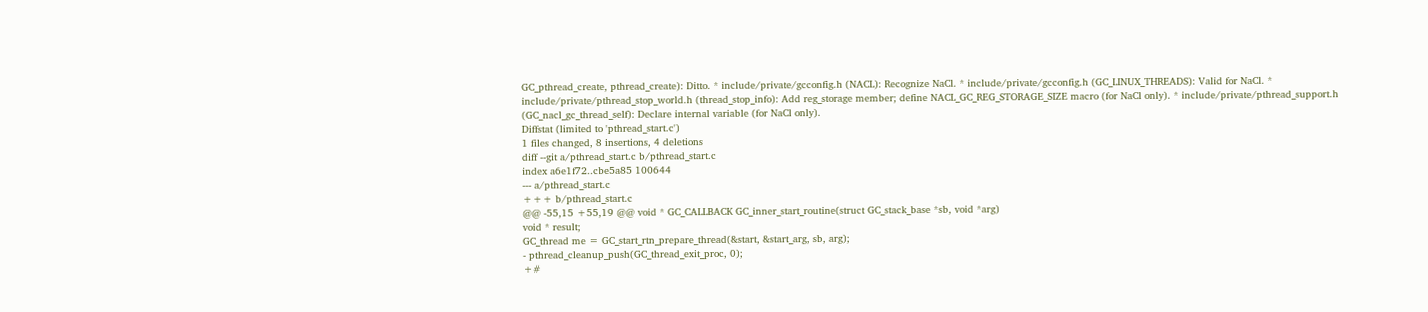GC_pthread_create, pthread_create): Ditto. * include/private/gcconfig.h (NACL): Recognize NaCl. * include/private/gcconfig.h (GC_LINUX_THREADS): Valid for NaCl. * include/private/pthread_stop_world.h (thread_stop_info): Add reg_storage member; define NACL_GC_REG_STORAGE_SIZE macro (for NaCl only). * include/private/pthread_support.h (GC_nacl_gc_thread_self): Declare internal variable (for NaCl only).
Diffstat (limited to 'pthread_start.c')
1 files changed, 8 insertions, 4 deletions
diff --git a/pthread_start.c b/pthread_start.c
index a6e1f72..cbe5a85 100644
--- a/pthread_start.c
+++ b/pthread_start.c
@@ -55,15 +55,19 @@ void * GC_CALLBACK GC_inner_start_routine(struct GC_stack_base *sb, void *arg)
void * result;
GC_thread me = GC_start_rtn_prepare_thread(&start, &start_arg, sb, arg);
- pthread_cleanup_push(GC_thread_exit_proc, 0);
+#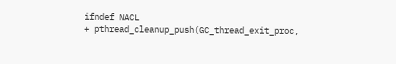ifndef NACL
+ pthread_cleanup_push(GC_thread_exit_proc,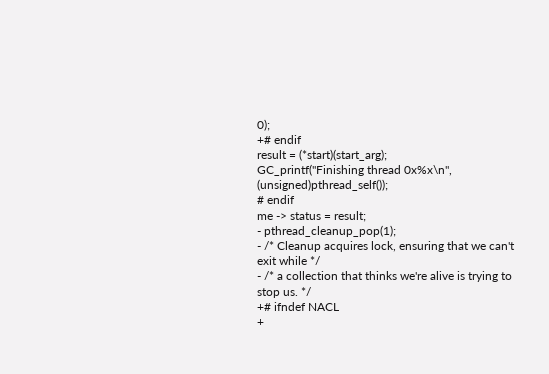0);
+# endif
result = (*start)(start_arg);
GC_printf("Finishing thread 0x%x\n", (unsigned)pthread_self());
# endif
me -> status = result;
- pthread_cleanup_pop(1);
- /* Cleanup acquires lock, ensuring that we can't exit while */
- /* a collection that thinks we're alive is trying to stop us. */
+# ifndef NACL
+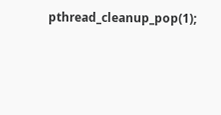pthread_cleanup_pop(1);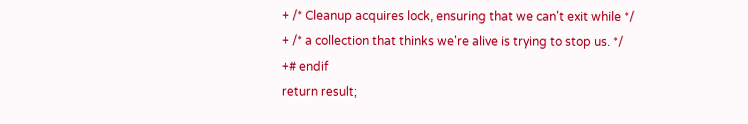+ /* Cleanup acquires lock, ensuring that we can't exit while */
+ /* a collection that thinks we're alive is trying to stop us. */
+# endif
return result;